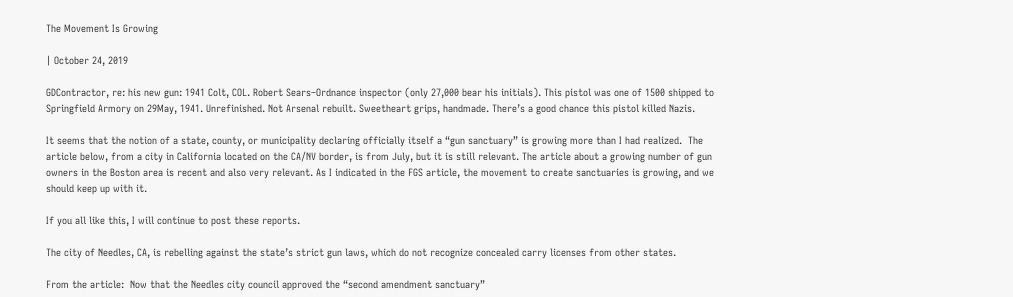The Movement Is Growing

| October 24, 2019

GDContractor, re: his new gun: 1941 Colt, COL. Robert Sears–Ordnance inspector (only 27,000 bear his initials). This pistol was one of 1500 shipped to Springfield Armory on 29May, 1941. Unrefinished. Not Arsenal rebuilt. Sweetheart grips, handmade. There’s a good chance this pistol killed Nazis.

It seems that the notion of a state, county, or municipality declaring officially itself a “gun sanctuary” is growing more than I had realized.  The article below, from a city in California located on the CA/NV border, is from July, but it is still relevant. The article about a growing number of gun owners in the Boston area is recent and also very relevant. As I indicated in the FGS article, the movement to create sanctuaries is growing, and we should keep up with it.

If you all like this, I will continue to post these reports.

The city of Needles, CA, is rebelling against the state’s strict gun laws, which do not recognize concealed carry licenses from other states.

From the article:  Now that the Needles city council approved the “second amendment sanctuary”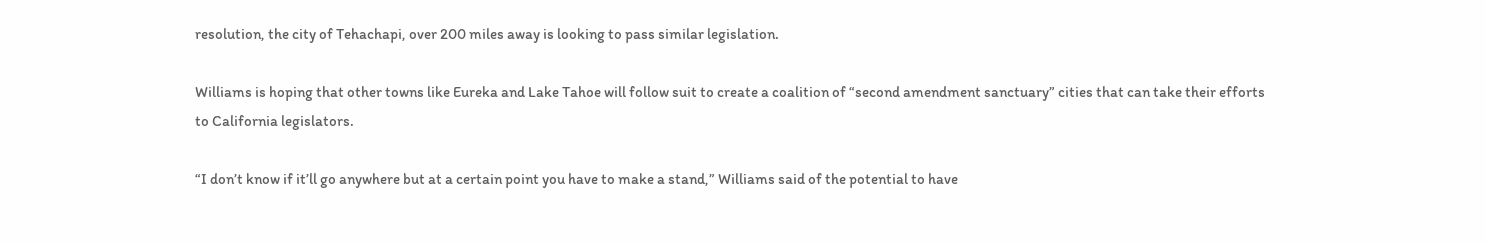resolution, the city of Tehachapi, over 200 miles away is looking to pass similar legislation.

Williams is hoping that other towns like Eureka and Lake Tahoe will follow suit to create a coalition of “second amendment sanctuary” cities that can take their efforts to California legislators.

“I don’t know if it’ll go anywhere but at a certain point you have to make a stand,” Williams said of the potential to have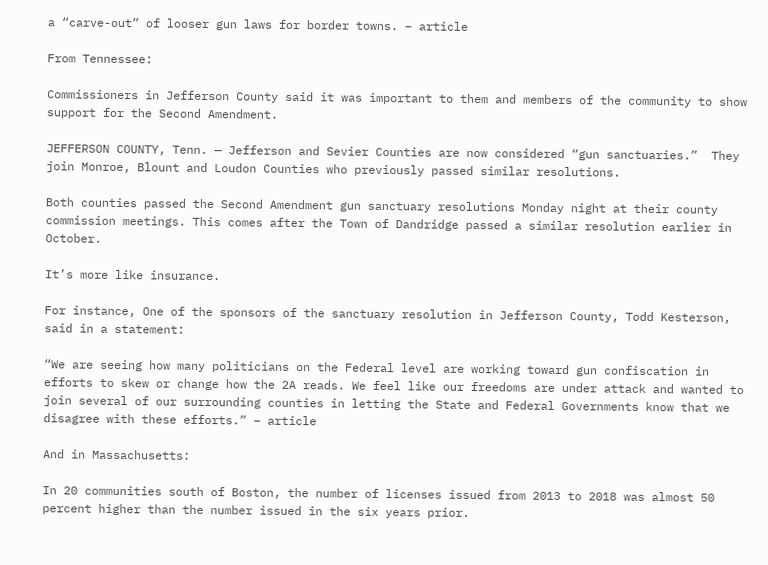a “carve-out” of looser gun laws for border towns. – article

From Tennessee:

Commissioners in Jefferson County said it was important to them and members of the community to show support for the Second Amendment.

JEFFERSON COUNTY, Tenn. — Jefferson and Sevier Counties are now considered “gun sanctuaries.”  They join Monroe, Blount and Loudon Counties who previously passed similar resolutions.

Both counties passed the Second Amendment gun sanctuary resolutions Monday night at their county commission meetings. This comes after the Town of Dandridge passed a similar resolution earlier in October.

It’s more like insurance.

For instance, One of the sponsors of the sanctuary resolution in Jefferson County, Todd Kesterson, said in a statement:

“We are seeing how many politicians on the Federal level are working toward gun confiscation in efforts to skew or change how the 2A reads. We feel like our freedoms are under attack and wanted to join several of our surrounding counties in letting the State and Federal Governments know that we disagree with these efforts.” – article

And in Massachusetts:

In 20 communities south of Boston, the number of licenses issued from 2013 to 2018 was almost 50 percent higher than the number issued in the six years prior.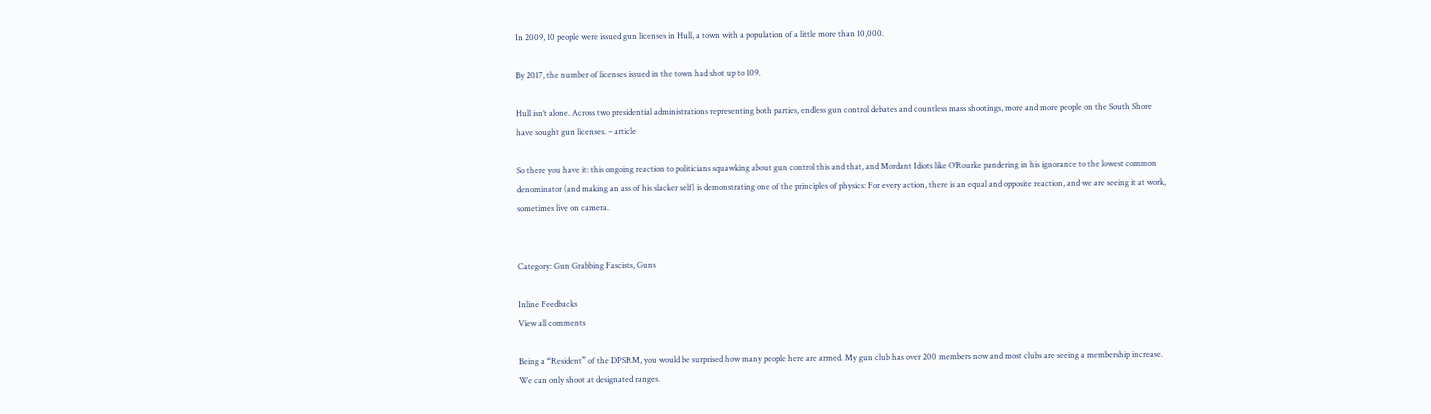In 2009, 10 people were issued gun licenses in Hull, a town with a population of a little more than 10,000.

By 2017, the number of licenses issued in the town had shot up to 109.

Hull isn’t alone. Across two presidential administrations representing both parties, endless gun control debates and countless mass shootings, more and more people on the South Shore have sought gun licenses. – article

So there you have it: this ongoing reaction to politicians squawking about gun control this and that, and Mordant Idiots like O’Rourke pandering in his ignorance to the lowest common denominator (and making an ass of his slacker self) is demonstrating one of the principles of physics: For every action, there is an equal and opposite reaction, and we are seeing it at work, sometimes live on camera.


Category: Gun Grabbing Fascists, Guns

Inline Feedbacks
View all comments

Being a “Resident” of the DPSRM, you would be surprised how many people here are armed. My gun club has over 200 members now and most clubs are seeing a membership increase. We can only shoot at designated ranges.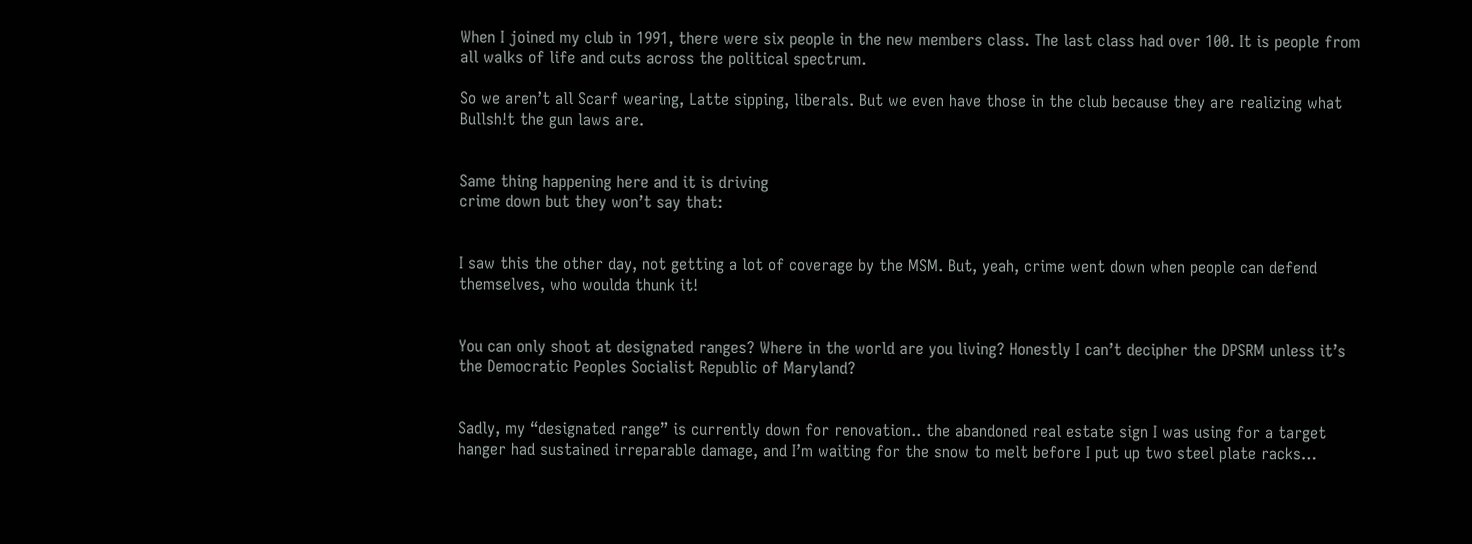When I joined my club in 1991, there were six people in the new members class. The last class had over 100. It is people from all walks of life and cuts across the political spectrum.

So we aren’t all Scarf wearing, Latte sipping, liberals. But we even have those in the club because they are realizing what Bullsh!t the gun laws are.


Same thing happening here and it is driving
crime down but they won’t say that:


I saw this the other day, not getting a lot of coverage by the MSM. But, yeah, crime went down when people can defend themselves, who woulda thunk it!


You can only shoot at designated ranges? Where in the world are you living? Honestly I can’t decipher the DPSRM unless it’s the Democratic Peoples Socialist Republic of Maryland?


Sadly, my “designated range” is currently down for renovation.. the abandoned real estate sign I was using for a target hanger had sustained irreparable damage, and I’m waiting for the snow to melt before I put up two steel plate racks…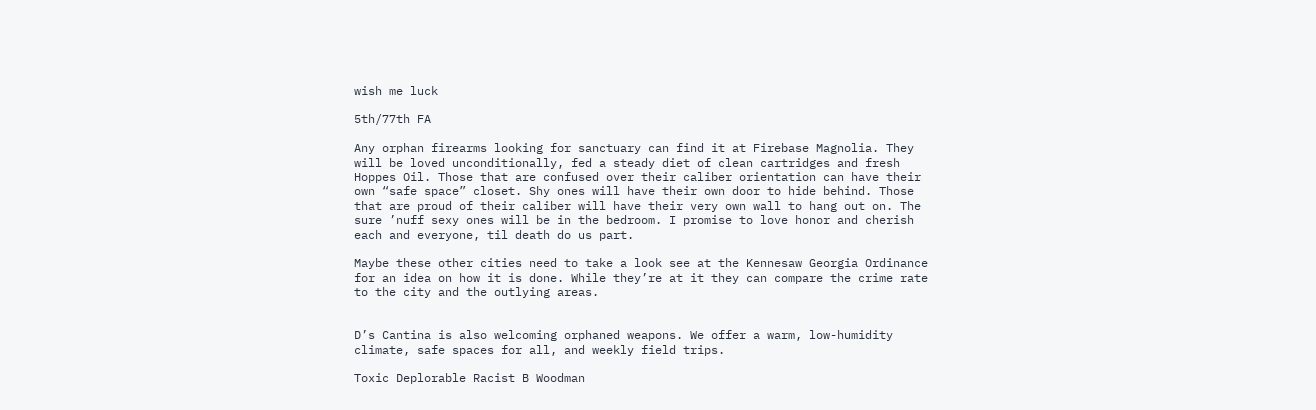wish me luck

5th/77th FA

Any orphan firearms looking for sanctuary can find it at Firebase Magnolia. They will be loved unconditionally, fed a steady diet of clean cartridges and fresh Hoppes Oil. Those that are confused over their caliber orientation can have their own “safe space” closet. Shy ones will have their own door to hide behind. Those that are proud of their caliber will have their very own wall to hang out on. The sure ’nuff sexy ones will be in the bedroom. I promise to love honor and cherish each and everyone, til death do us part.

Maybe these other cities need to take a look see at the Kennesaw Georgia Ordinance for an idea on how it is done. While they’re at it they can compare the crime rate to the city and the outlying areas.


D’s Cantina is also welcoming orphaned weapons. We offer a warm, low-humidity climate, safe spaces for all, and weekly field trips.

Toxic Deplorable Racist B Woodman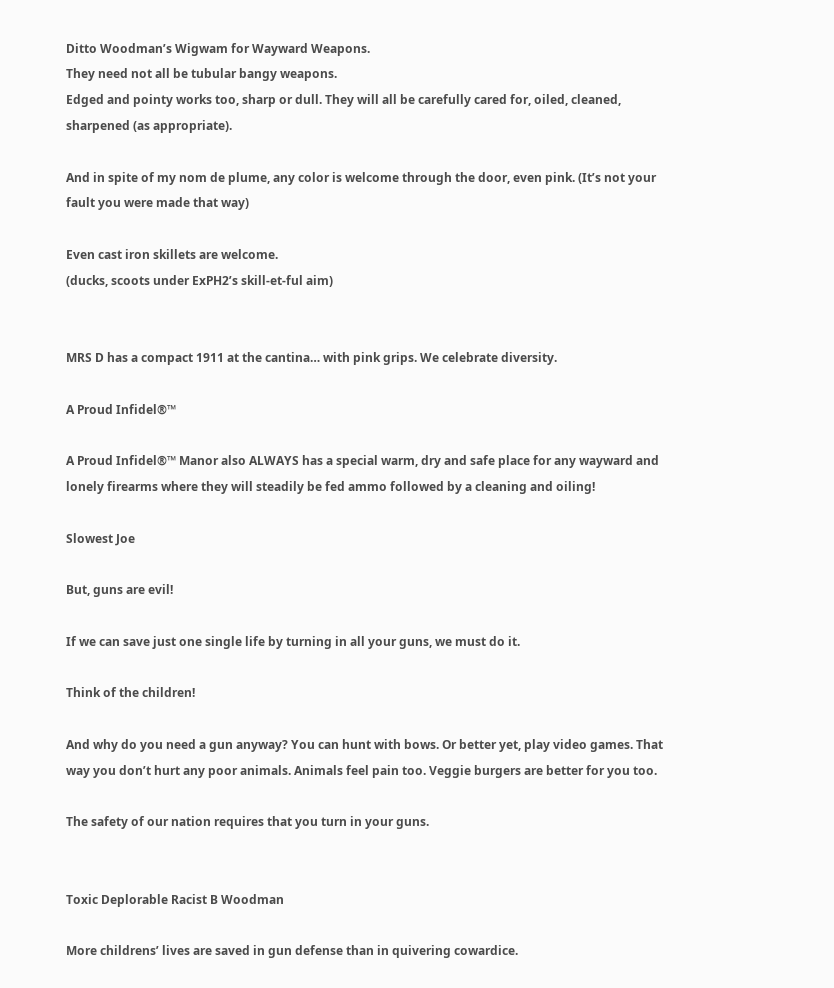Ditto Woodman’s Wigwam for Wayward Weapons.
They need not all be tubular bangy weapons.
Edged and pointy works too, sharp or dull. They will all be carefully cared for, oiled, cleaned, sharpened (as appropriate).

And in spite of my nom de plume, any color is welcome through the door, even pink. (It’s not your fault you were made that way)

Even cast iron skillets are welcome.
(ducks, scoots under ExPH2’s skill-et-ful aim)


MRS D has a compact 1911 at the cantina… with pink grips. We celebrate diversity.

A Proud Infidel®™

A Proud Infidel®™ Manor also ALWAYS has a special warm, dry and safe place for any wayward and lonely firearms where they will steadily be fed ammo followed by a cleaning and oiling!

Slowest Joe

But, guns are evil!

If we can save just one single life by turning in all your guns, we must do it.

Think of the children!

And why do you need a gun anyway? You can hunt with bows. Or better yet, play video games. That way you don’t hurt any poor animals. Animals feel pain too. Veggie burgers are better for you too.

The safety of our nation requires that you turn in your guns.


Toxic Deplorable Racist B Woodman

More childrens’ lives are saved in gun defense than in quivering cowardice.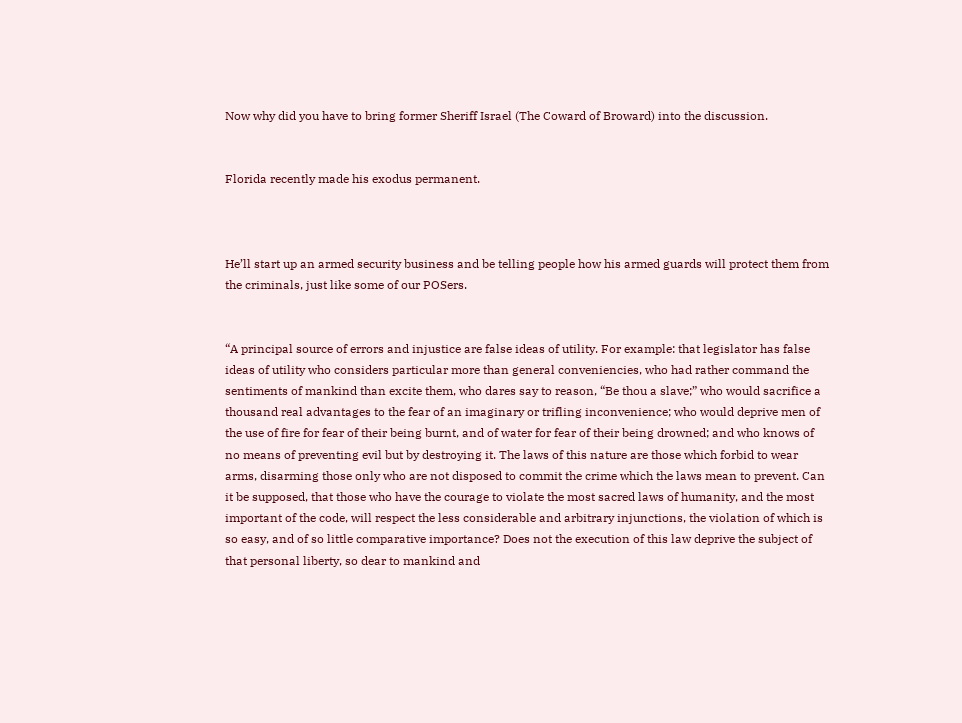Now why did you have to bring former Sheriff Israel (The Coward of Broward) into the discussion.


Florida recently made his exodus permanent.



He’ll start up an armed security business and be telling people how his armed guards will protect them from the criminals, just like some of our POSers.


“A principal source of errors and injustice are false ideas of utility. For example: that legislator has false ideas of utility who considers particular more than general conveniencies, who had rather command the sentiments of mankind than excite them, who dares say to reason, “Be thou a slave;” who would sacrifice a thousand real advantages to the fear of an imaginary or trifling inconvenience; who would deprive men of the use of fire for fear of their being burnt, and of water for fear of their being drowned; and who knows of no means of preventing evil but by destroying it. The laws of this nature are those which forbid to wear arms, disarming those only who are not disposed to commit the crime which the laws mean to prevent. Can it be supposed, that those who have the courage to violate the most sacred laws of humanity, and the most important of the code, will respect the less considerable and arbitrary injunctions, the violation of which is so easy, and of so little comparative importance? Does not the execution of this law deprive the subject of that personal liberty, so dear to mankind and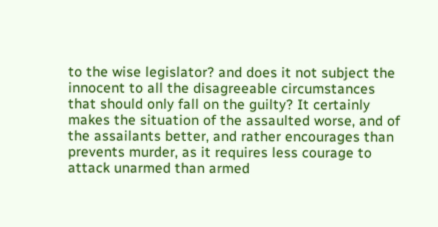to the wise legislator? and does it not subject the innocent to all the disagreeable circumstances that should only fall on the guilty? It certainly makes the situation of the assaulted worse, and of the assailants better, and rather encourages than prevents murder, as it requires less courage to attack unarmed than armed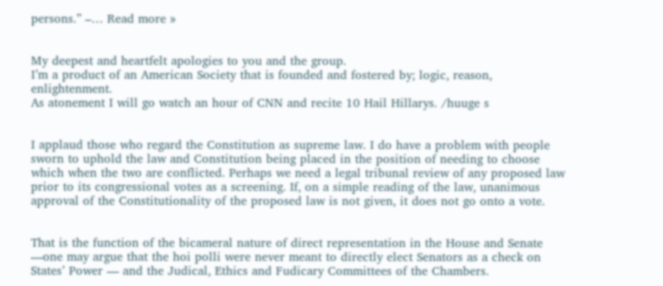persons.” –… Read more »


My deepest and heartfelt apologies to you and the group.
I’m a product of an American Society that is founded and fostered by; logic, reason, enlightenment.
As atonement I will go watch an hour of CNN and recite 10 Hail Hillarys. /huuge s


I applaud those who regard the Constitution as supreme law. I do have a problem with people sworn to uphold the law and Constitution being placed in the position of needing to choose which when the two are conflicted. Perhaps we need a legal tribunal review of any proposed law prior to its congressional votes as a screening. If, on a simple reading of the law, unanimous approval of the Constitutionality of the proposed law is not given, it does not go onto a vote.


That is the function of the bicameral nature of direct representation in the House and Senate —one may argue that the hoi polli were never meant to directly elect Senators as a check on States’ Power — and the Judical, Ethics and Fudicary Committees of the Chambers.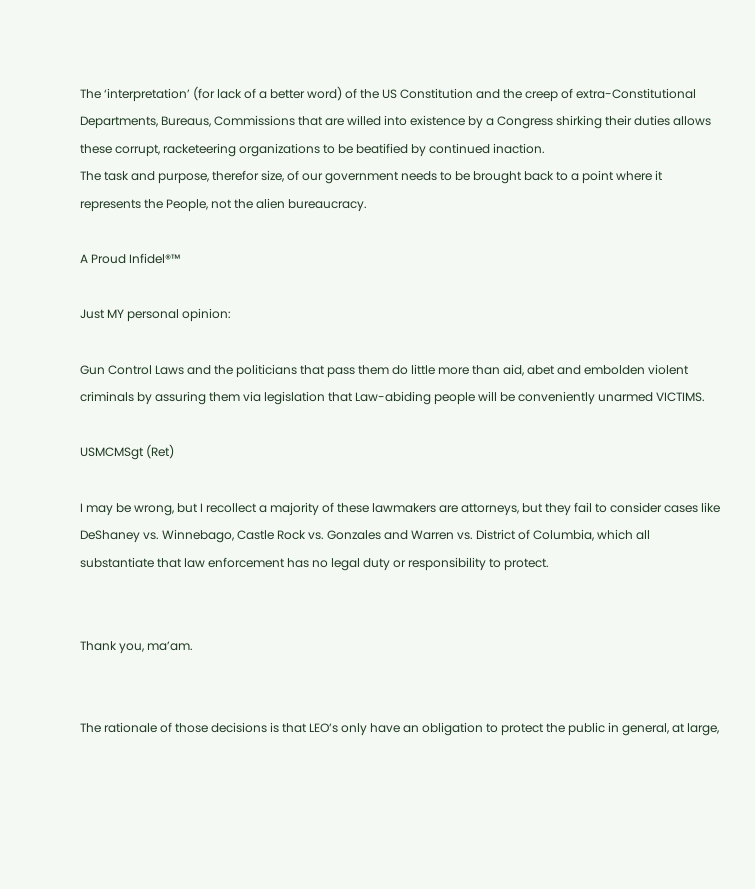The ‘interpretation’ (for lack of a better word) of the US Constitution and the creep of extra-Constitutional Departments, Bureaus, Commissions that are willed into existence by a Congress shirking their duties allows these corrupt, racketeering organizations to be beatified by continued inaction.
The task and purpose, therefor size, of our government needs to be brought back to a point where it represents the People, not the alien bureaucracy.

A Proud Infidel®™

Just MY personal opinion:

Gun Control Laws and the politicians that pass them do little more than aid, abet and embolden violent criminals by assuring them via legislation that Law-abiding people will be conveniently unarmed VICTIMS.

USMCMSgt (Ret)

I may be wrong, but I recollect a majority of these lawmakers are attorneys, but they fail to consider cases like DeShaney vs. Winnebago, Castle Rock vs. Gonzales and Warren vs. District of Columbia, which all substantiate that law enforcement has no legal duty or responsibility to protect.


Thank you, ma’am.


The rationale of those decisions is that LEO’s only have an obligation to protect the public in general, at large,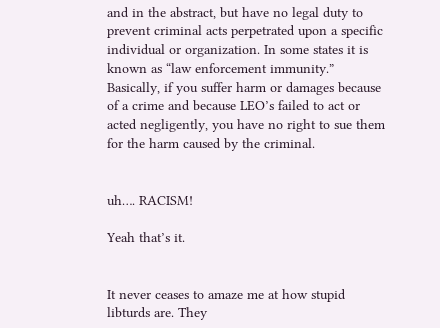and in the abstract, but have no legal duty to prevent criminal acts perpetrated upon a specific individual or organization. In some states it is known as “law enforcement immunity.” Basically, if you suffer harm or damages because of a crime and because LEO’s failed to act or acted negligently, you have no right to sue them for the harm caused by the criminal.


uh…. RACISM!

Yeah that’s it.


It never ceases to amaze me at how stupid libturds are. They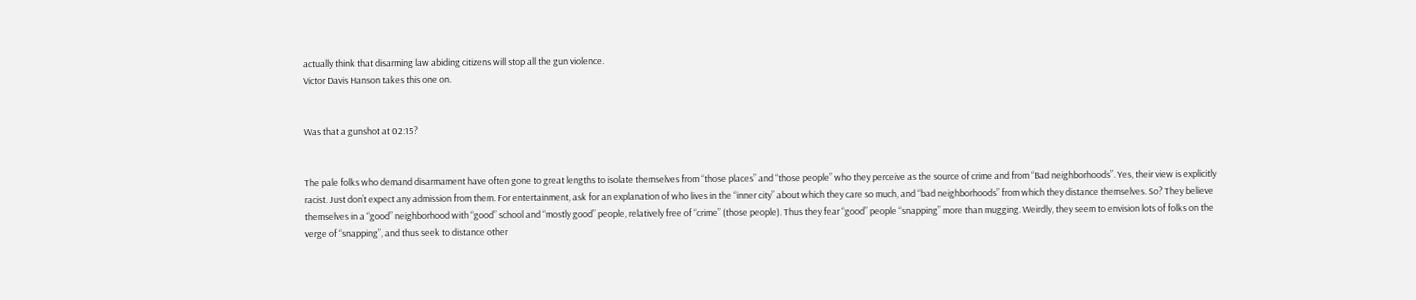actually think that disarming law abiding citizens will stop all the gun violence.
Victor Davis Hanson takes this one on.


Was that a gunshot at 02:15?


The pale folks who demand disarmament have often gone to great lengths to isolate themselves from “those places” and “those people” who they perceive as the source of crime and from “Bad neighborhoods”. Yes, their view is explicitly racist. Just don’t expect any admission from them. For entertainment, ask for an explanation of who lives in the “inner city” about which they care so much, and “bad neighborhoods” from which they distance themselves. So? They believe themselves in a “good” neighborhood with “good” school and “mostly good” people, relatively free of “crime” (those people). Thus they fear “good” people “snapping” more than mugging. Weirdly, they seem to envision lots of folks on the verge of “snapping”, and thus seek to distance other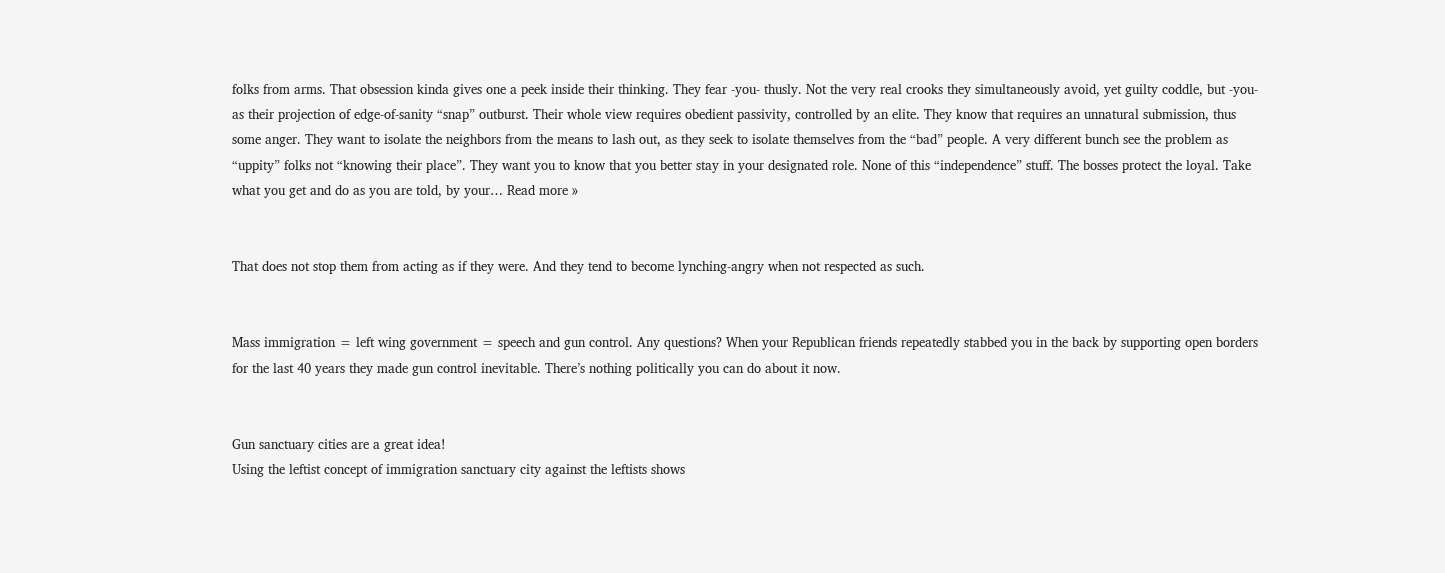folks from arms. That obsession kinda gives one a peek inside their thinking. They fear -you- thusly. Not the very real crooks they simultaneously avoid, yet guilty coddle, but -you- as their projection of edge-of-sanity “snap” outburst. Their whole view requires obedient passivity, controlled by an elite. They know that requires an unnatural submission, thus some anger. They want to isolate the neighbors from the means to lash out, as they seek to isolate themselves from the “bad” people. A very different bunch see the problem as “uppity” folks not “knowing their place”. They want you to know that you better stay in your designated role. None of this “independence” stuff. The bosses protect the loyal. Take what you get and do as you are told, by your… Read more »


That does not stop them from acting as if they were. And they tend to become lynching-angry when not respected as such.


Mass immigration = left wing government = speech and gun control. Any questions? When your Republican friends repeatedly stabbed you in the back by supporting open borders for the last 40 years they made gun control inevitable. There’s nothing politically you can do about it now.


Gun sanctuary cities are a great idea!
Using the leftist concept of immigration sanctuary city against the leftists shows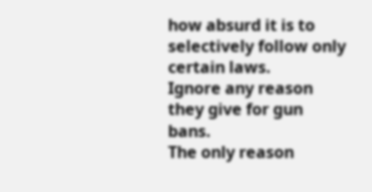how absurd it is to selectively follow only certain laws.
Ignore any reason they give for gun bans.
The only reason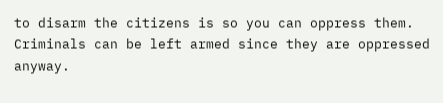to disarm the citizens is so you can oppress them.
Criminals can be left armed since they are oppressed anyway.